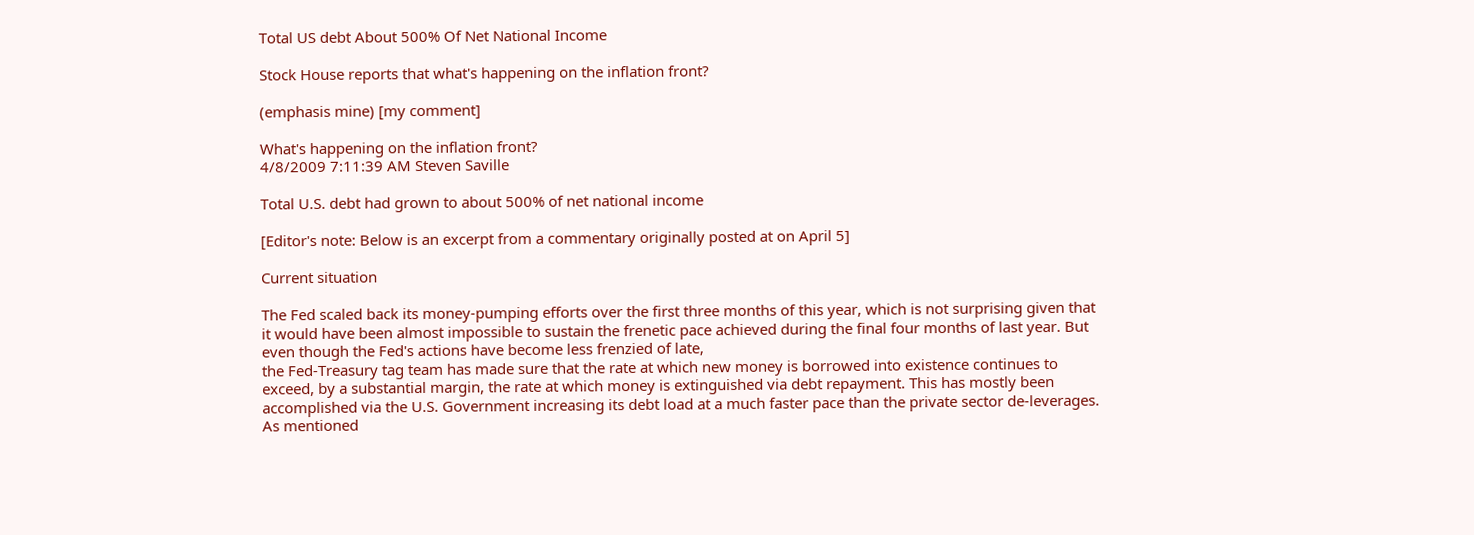Total US debt About 500% Of Net National Income

Stock House reports that what's happening on the inflation front?

(emphasis mine) [my comment]

What's happening on the inflation front?
4/8/2009 7:11:39 AM Steven Saville

Total U.S. debt had grown to about 500% of net national income

[Editor's note: Below is an excerpt from a commentary originally posted at on April 5]

Current situation

The Fed scaled back its money-pumping efforts over the first three months of this year, which is not surprising given that it would have been almost impossible to sustain the frenetic pace achieved during the final four months of last year. But even though the Fed's actions have become less frenzied of late,
the Fed-Treasury tag team has made sure that the rate at which new money is borrowed into existence continues to exceed, by a substantial margin, the rate at which money is extinguished via debt repayment. This has mostly been accomplished via the U.S. Government increasing its debt load at a much faster pace than the private sector de-leverages. As mentioned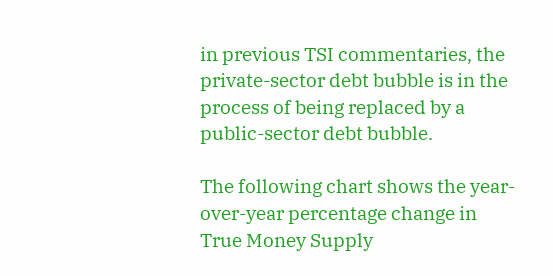in previous TSI commentaries, the private-sector debt bubble is in the process of being replaced by a public-sector debt bubble.

The following chart shows the year-over-year percentage change in True Money Supply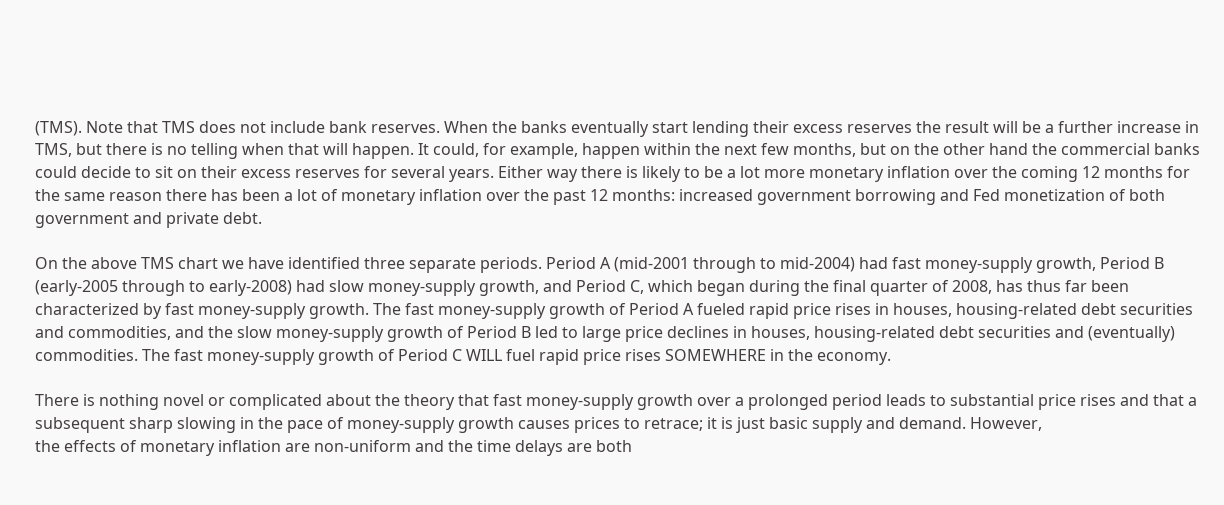(TMS). Note that TMS does not include bank reserves. When the banks eventually start lending their excess reserves the result will be a further increase in TMS, but there is no telling when that will happen. It could, for example, happen within the next few months, but on the other hand the commercial banks could decide to sit on their excess reserves for several years. Either way there is likely to be a lot more monetary inflation over the coming 12 months for the same reason there has been a lot of monetary inflation over the past 12 months: increased government borrowing and Fed monetization of both government and private debt.

On the above TMS chart we have identified three separate periods. Period A (mid-2001 through to mid-2004) had fast money-supply growth, Period B (early-2005 through to early-2008) had slow money-supply growth, and Period C, which began during the final quarter of 2008, has thus far been characterized by fast money-supply growth. The fast money-supply growth of Period A fueled rapid price rises in houses, housing-related debt securities and commodities, and the slow money-supply growth of Period B led to large price declines in houses, housing-related debt securities and (eventually) commodities. The fast money-supply growth of Period C WILL fuel rapid price rises SOMEWHERE in the economy.

There is nothing novel or complicated about the theory that fast money-supply growth over a prolonged period leads to substantial price rises and that a subsequent sharp slowing in the pace of money-supply growth causes prices to retrace; it is just basic supply and demand. However,
the effects of monetary inflation are non-uniform and the time delays are both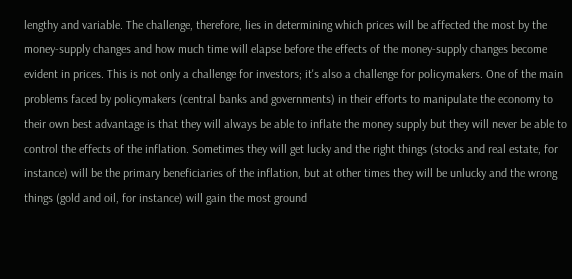lengthy and variable. The challenge, therefore, lies in determining which prices will be affected the most by the money-supply changes and how much time will elapse before the effects of the money-supply changes become evident in prices. This is not only a challenge for investors; it's also a challenge for policymakers. One of the main problems faced by policymakers (central banks and governments) in their efforts to manipulate the economy to their own best advantage is that they will always be able to inflate the money supply but they will never be able to control the effects of the inflation. Sometimes they will get lucky and the right things (stocks and real estate, for instance) will be the primary beneficiaries of the inflation, but at other times they will be unlucky and the wrong things (gold and oil, for instance) will gain the most ground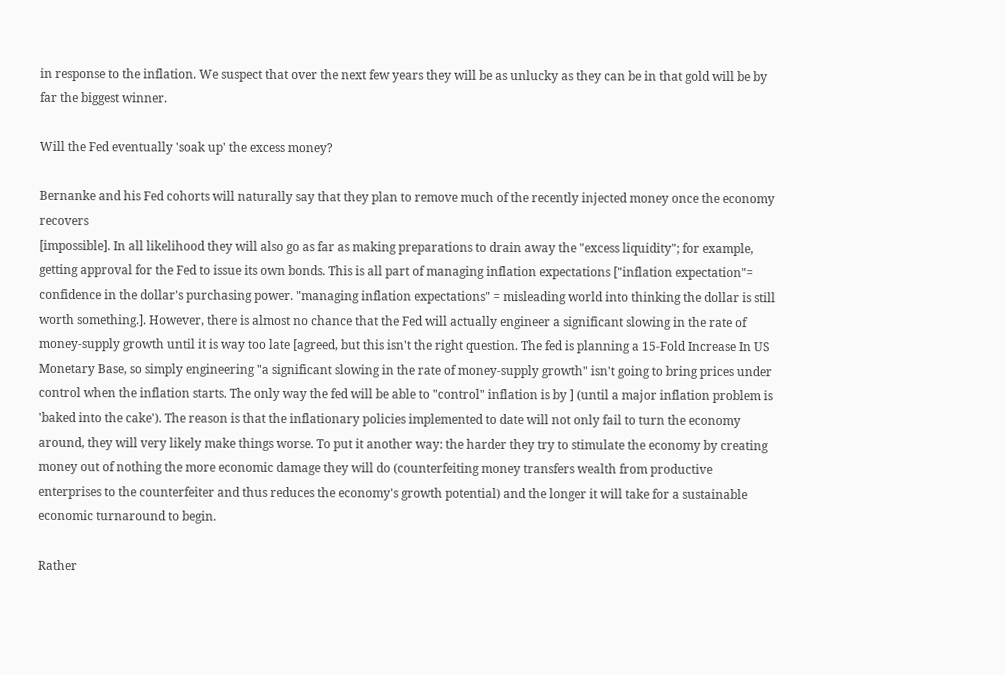in response to the inflation. We suspect that over the next few years they will be as unlucky as they can be in that gold will be by far the biggest winner.

Will the Fed eventually 'soak up' the excess money?

Bernanke and his Fed cohorts will naturally say that they plan to remove much of the recently injected money once the economy recovers
[impossible]. In all likelihood they will also go as far as making preparations to drain away the "excess liquidity"; for example, getting approval for the Fed to issue its own bonds. This is all part of managing inflation expectations ["inflation expectation"= confidence in the dollar's purchasing power. "managing inflation expectations" = misleading world into thinking the dollar is still worth something.]. However, there is almost no chance that the Fed will actually engineer a significant slowing in the rate of money-supply growth until it is way too late [agreed, but this isn't the right question. The fed is planning a 15-Fold Increase In US Monetary Base, so simply engineering "a significant slowing in the rate of money-supply growth" isn't going to bring prices under control when the inflation starts. The only way the fed will be able to "control" inflation is by ] (until a major inflation problem is 'baked into the cake'). The reason is that the inflationary policies implemented to date will not only fail to turn the economy around, they will very likely make things worse. To put it another way: the harder they try to stimulate the economy by creating money out of nothing the more economic damage they will do (counterfeiting money transfers wealth from productive enterprises to the counterfeiter and thus reduces the economy's growth potential) and the longer it will take for a sustainable economic turnaround to begin.

Rather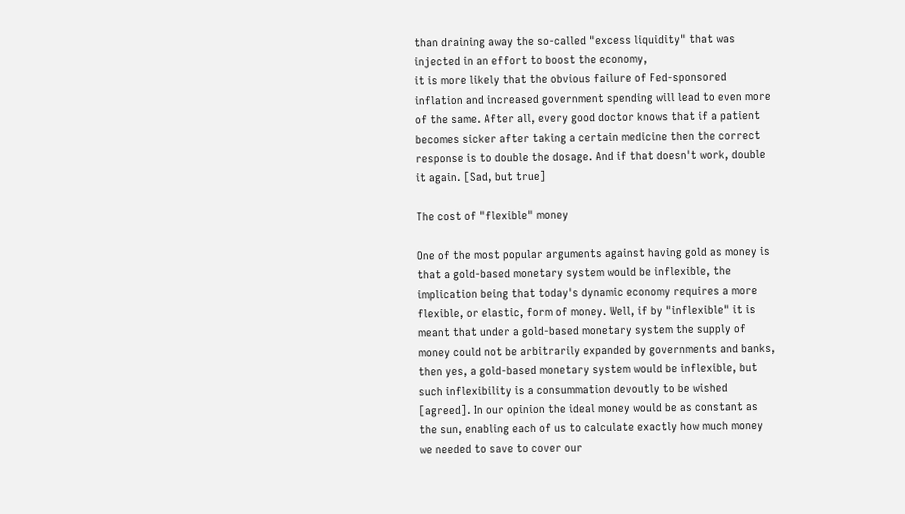than draining away the so-called "excess liquidity" that was injected in an effort to boost the economy,
it is more likely that the obvious failure of Fed-sponsored inflation and increased government spending will lead to even more of the same. After all, every good doctor knows that if a patient becomes sicker after taking a certain medicine then the correct response is to double the dosage. And if that doesn't work, double it again. [Sad, but true]

The cost of "flexible" money

One of the most popular arguments against having gold as money is that a gold-based monetary system would be inflexible, the implication being that today's dynamic economy requires a more flexible, or elastic, form of money. Well, if by "inflexible" it is meant that under a gold-based monetary system the supply of money could not be arbitrarily expanded by governments and banks, then yes, a gold-based monetary system would be inflexible, but such inflexibility is a consummation devoutly to be wished [agreed]. In our opinion the ideal money would be as constant as the sun, enabling each of us to calculate exactly how much money we needed to save to cover our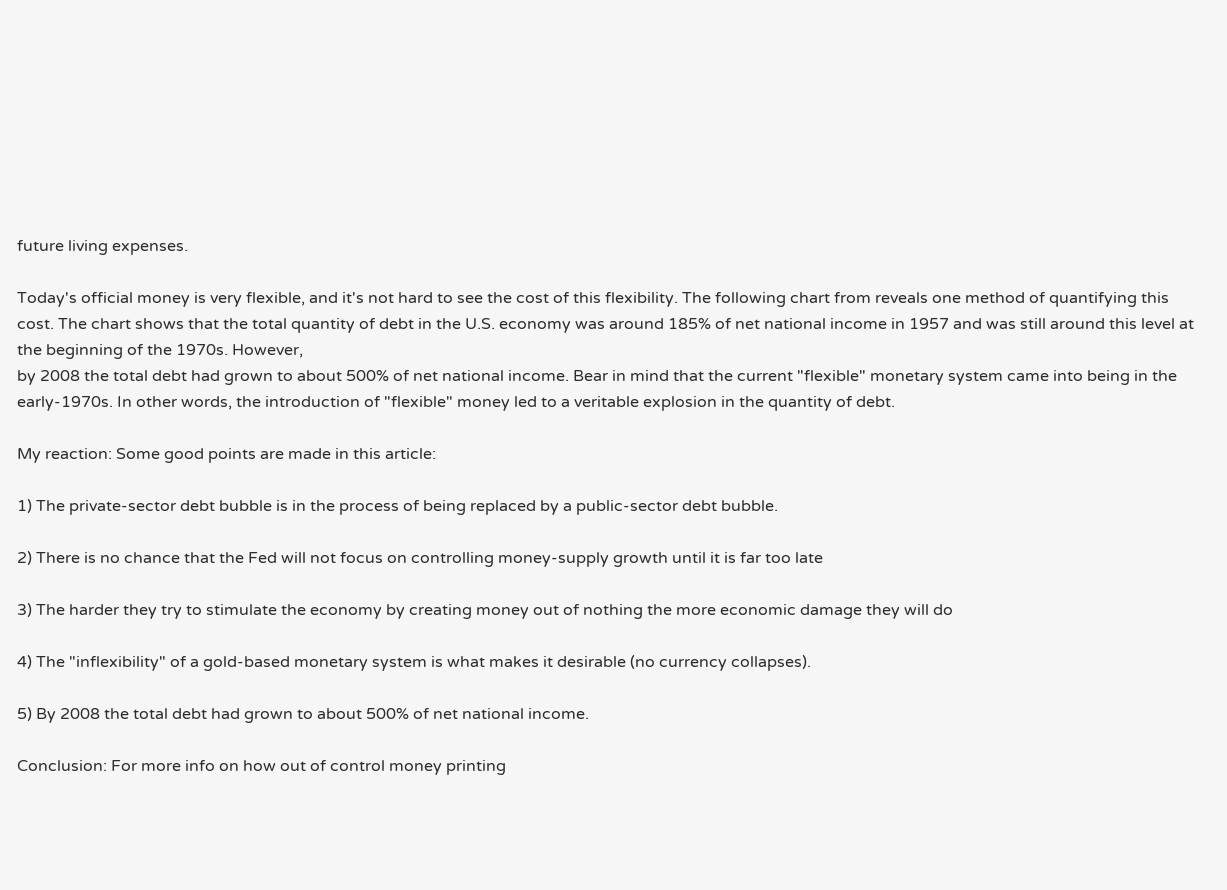future living expenses.

Today's official money is very flexible, and it's not hard to see the cost of this flexibility. The following chart from reveals one method of quantifying this cost. The chart shows that the total quantity of debt in the U.S. economy was around 185% of net national income in 1957 and was still around this level at the beginning of the 1970s. However,
by 2008 the total debt had grown to about 500% of net national income. Bear in mind that the current "flexible" monetary system came into being in the early-1970s. In other words, the introduction of "flexible" money led to a veritable explosion in the quantity of debt.

My reaction: Some good points are made in this article:

1) The private-sector debt bubble is in the process of being replaced by a public-sector debt bubble.

2) There is no chance that the Fed will not focus on controlling money-supply growth until it is far too late

3) The harder they try to stimulate the economy by creating money out of nothing the more economic damage they will do

4) The "inflexibility" of a gold-based monetary system is what makes it desirable (no currency collapses).

5) By 2008 the total debt had grown to about 500% of net national income.

Conclusion: For more info on how out of control money printing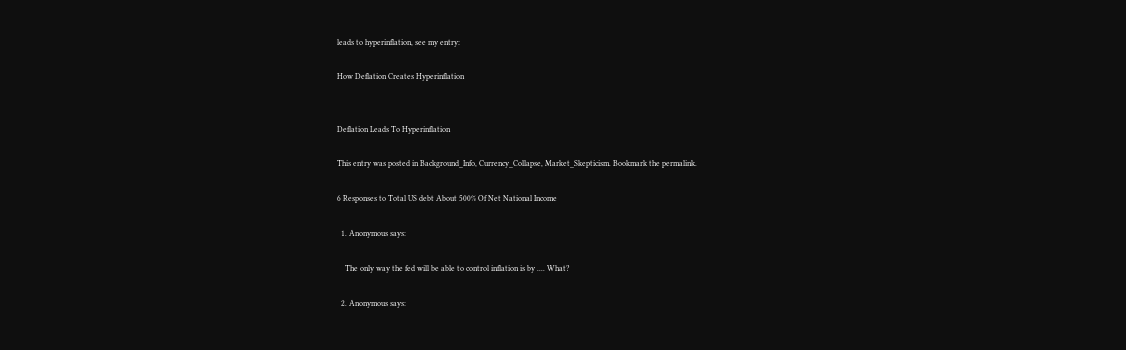leads to hyperinflation, see my entry:

How Deflation Creates Hyperinflation


Deflation Leads To Hyperinflation

This entry was posted in Background_Info, Currency_Collapse, Market_Skepticism. Bookmark the permalink.

6 Responses to Total US debt About 500% Of Net National Income

  1. Anonymous says:

    The only way the fed will be able to control inflation is by .... What?

  2. Anonymous says: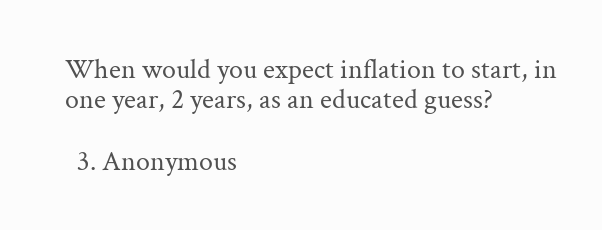When would you expect inflation to start, in one year, 2 years, as an educated guess?

  3. Anonymous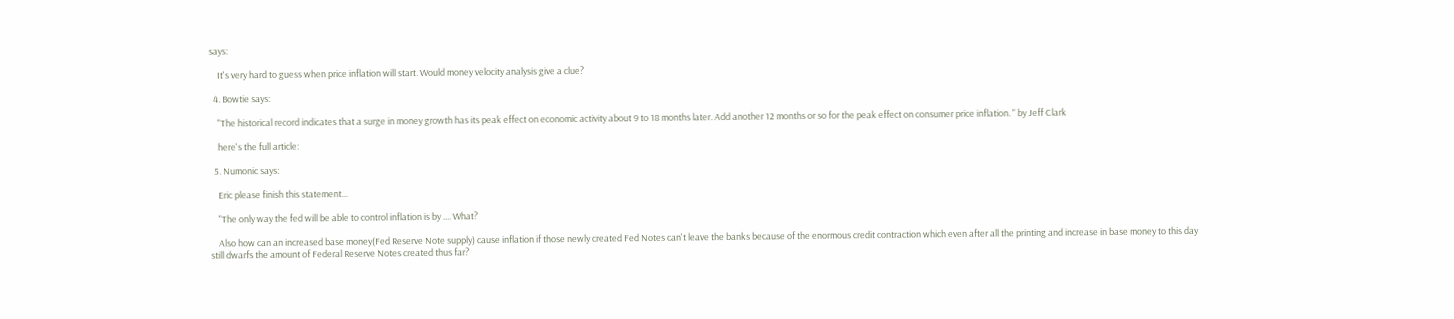says:

    It's very hard to guess when price inflation will start. Would money velocity analysis give a clue?

  4. Bowtie says:

    "The historical record indicates that a surge in money growth has its peak effect on economic activity about 9 to 18 months later. Add another 12 months or so for the peak effect on consumer price inflation. " by Jeff Clark

    here's the full article:

  5. Numonic says:

    Eric please finish this statement...

    "The only way the fed will be able to control inflation is by .... What?

    Also how can an increased base money(Fed Reserve Note supply) cause inflation if those newly created Fed Notes can't leave the banks because of the enormous credit contraction which even after all the printing and increase in base money to this day still dwarfs the amount of Federal Reserve Notes created thus far?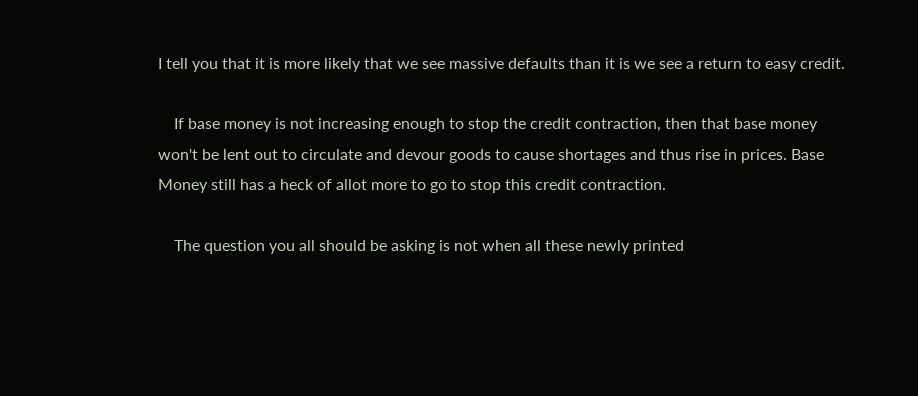I tell you that it is more likely that we see massive defaults than it is we see a return to easy credit.

    If base money is not increasing enough to stop the credit contraction, then that base money won't be lent out to circulate and devour goods to cause shortages and thus rise in prices. Base Money still has a heck of allot more to go to stop this credit contraction.

    The question you all should be asking is not when all these newly printed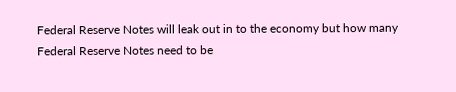Federal Reserve Notes will leak out in to the economy but how many Federal Reserve Notes need to be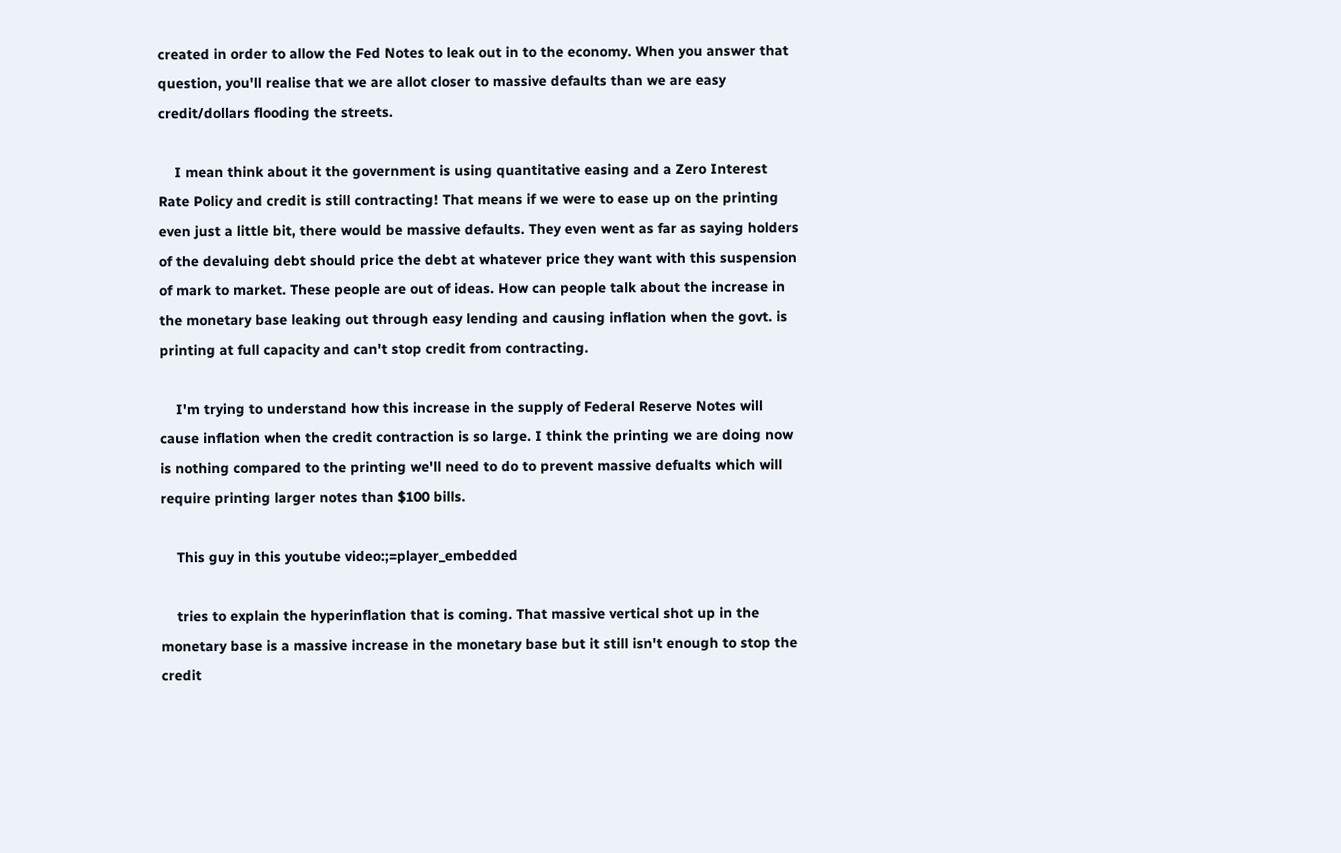created in order to allow the Fed Notes to leak out in to the economy. When you answer that question, you'll realise that we are allot closer to massive defaults than we are easy credit/dollars flooding the streets.

    I mean think about it the government is using quantitative easing and a Zero Interest Rate Policy and credit is still contracting! That means if we were to ease up on the printing even just a little bit, there would be massive defaults. They even went as far as saying holders of the devaluing debt should price the debt at whatever price they want with this suspension of mark to market. These people are out of ideas. How can people talk about the increase in the monetary base leaking out through easy lending and causing inflation when the govt. is printing at full capacity and can't stop credit from contracting.

    I'm trying to understand how this increase in the supply of Federal Reserve Notes will cause inflation when the credit contraction is so large. I think the printing we are doing now is nothing compared to the printing we'll need to do to prevent massive defualts which will require printing larger notes than $100 bills.

    This guy in this youtube video:;=player_embedded

    tries to explain the hyperinflation that is coming. That massive vertical shot up in the monetary base is a massive increase in the monetary base but it still isn't enough to stop the credit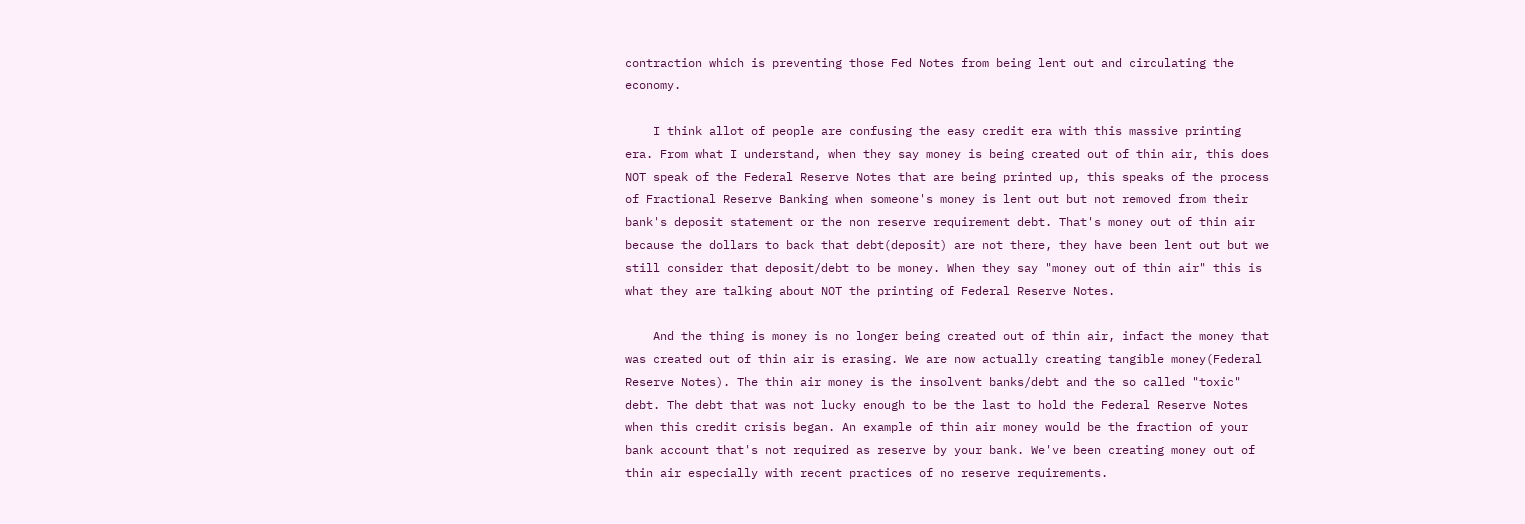contraction which is preventing those Fed Notes from being lent out and circulating the economy.

    I think allot of people are confusing the easy credit era with this massive printing era. From what I understand, when they say money is being created out of thin air, this does NOT speak of the Federal Reserve Notes that are being printed up, this speaks of the process of Fractional Reserve Banking when someone's money is lent out but not removed from their bank's deposit statement or the non reserve requirement debt. That's money out of thin air because the dollars to back that debt(deposit) are not there, they have been lent out but we still consider that deposit/debt to be money. When they say "money out of thin air" this is what they are talking about NOT the printing of Federal Reserve Notes.

    And the thing is money is no longer being created out of thin air, infact the money that was created out of thin air is erasing. We are now actually creating tangible money(Federal Reserve Notes). The thin air money is the insolvent banks/debt and the so called "toxic" debt. The debt that was not lucky enough to be the last to hold the Federal Reserve Notes when this credit crisis began. An example of thin air money would be the fraction of your bank account that's not required as reserve by your bank. We've been creating money out of thin air especially with recent practices of no reserve requirements.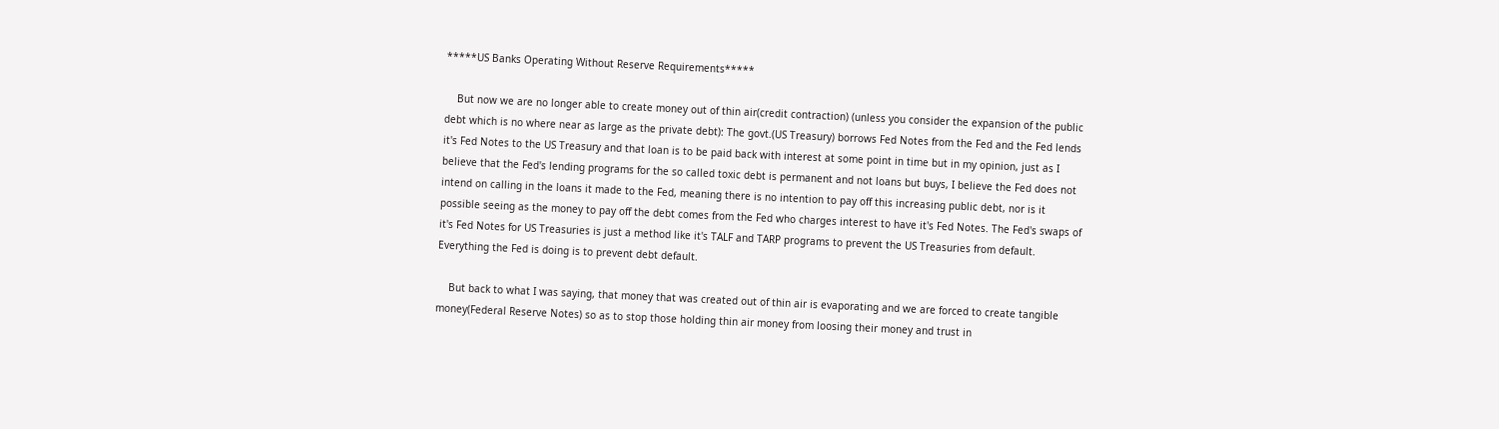*****US Banks Operating Without Reserve Requirements*****

    But now we are no longer able to create money out of thin air(credit contraction) (unless you consider the expansion of the public debt which is no where near as large as the private debt): The govt.(US Treasury) borrows Fed Notes from the Fed and the Fed lends it's Fed Notes to the US Treasury and that loan is to be paid back with interest at some point in time but in my opinion, just as I believe that the Fed's lending programs for the so called toxic debt is permanent and not loans but buys, I believe the Fed does not intend on calling in the loans it made to the Fed, meaning there is no intention to pay off this increasing public debt, nor is it possible seeing as the money to pay off the debt comes from the Fed who charges interest to have it's Fed Notes. The Fed's swaps of it's Fed Notes for US Treasuries is just a method like it's TALF and TARP programs to prevent the US Treasuries from default. Everything the Fed is doing is to prevent debt default.

    But back to what I was saying, that money that was created out of thin air is evaporating and we are forced to create tangible money(Federal Reserve Notes) so as to stop those holding thin air money from loosing their money and trust in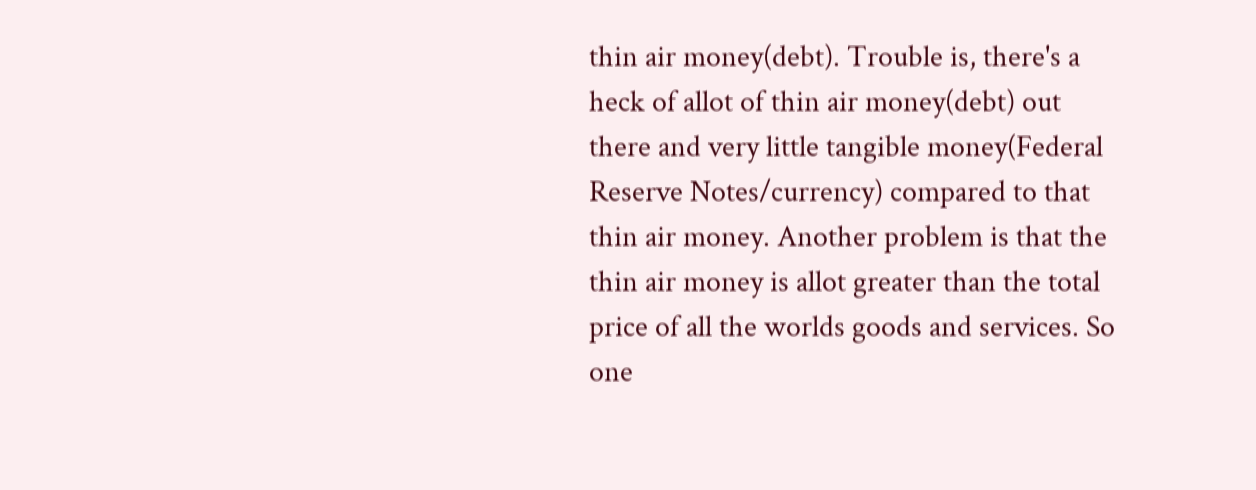thin air money(debt). Trouble is, there's a heck of allot of thin air money(debt) out there and very little tangible money(Federal Reserve Notes/currency) compared to that thin air money. Another problem is that the thin air money is allot greater than the total price of all the worlds goods and services. So one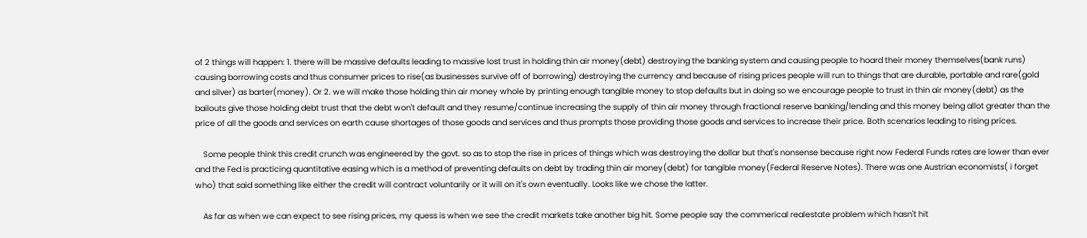of 2 things will happen: 1. there will be massive defaults leading to massive lost trust in holding thin air money(debt) destroying the banking system and causing people to hoard their money themselves(bank runs) causing borrowing costs and thus consumer prices to rise(as businesses survive off of borrowing) destroying the currency and because of rising prices people will run to things that are durable, portable and rare(gold and silver) as barter(money). Or 2. we will make those holding thin air money whole by printing enough tangible money to stop defaults but in doing so we encourage people to trust in thin air money(debt) as the bailouts give those holding debt trust that the debt won't default and they resume/continue increasing the supply of thin air money through fractional reserve banking/lending and this money being allot greater than the price of all the goods and services on earth cause shortages of those goods and services and thus prompts those providing those goods and services to increase their price. Both scenarios leading to rising prices.

    Some people think this credit crunch was engineered by the govt. so as to stop the rise in prices of things which was destroying the dollar but that's nonsense because right now Federal Funds rates are lower than ever and the Fed is practicing quantitative easing which is a method of preventing defaults on debt by trading thin air money(debt) for tangible money(Federal Reserve Notes). There was one Austrian economists( i forget who) that said something like either the credit will contract voluntarily or it will on it's own eventually. Looks like we chose the latter.

    As far as when we can expect to see rising prices, my quess is when we see the credit markets take another big hit. Some people say the commerical realestate problem which hasn't hit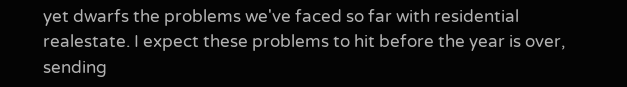yet dwarfs the problems we've faced so far with residential realestate. I expect these problems to hit before the year is over, sending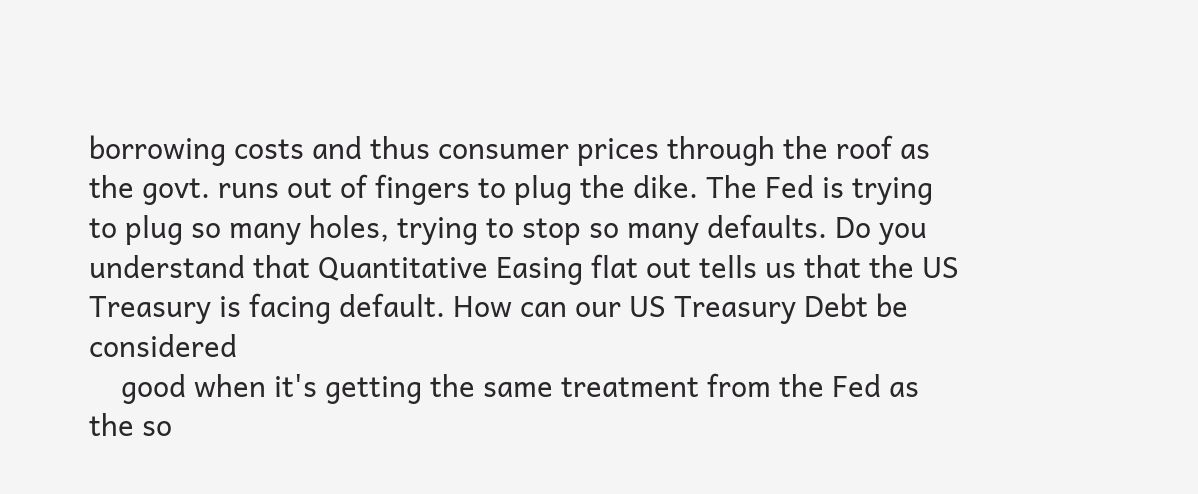borrowing costs and thus consumer prices through the roof as the govt. runs out of fingers to plug the dike. The Fed is trying to plug so many holes, trying to stop so many defaults. Do you understand that Quantitative Easing flat out tells us that the US Treasury is facing default. How can our US Treasury Debt be considered
    good when it's getting the same treatment from the Fed as the so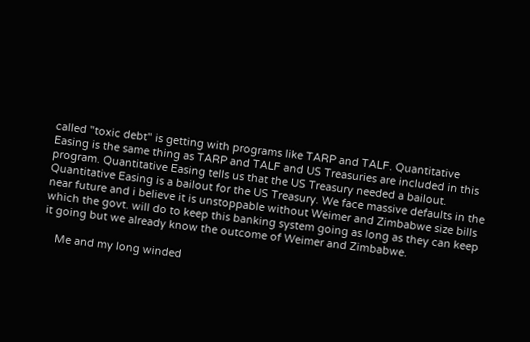called "toxic debt" is getting with programs like TARP and TALF. Quantitative Easing is the same thing as TARP and TALF and US Treasuries are included in this program. Quantitative Easing tells us that the US Treasury needed a bailout. Quantitative Easing is a bailout for the US Treasury. We face massive defaults in the near future and i believe it is unstoppable without Weimer and Zimbabwe size bills which the govt. will do to keep this banking system going as long as they can keep it going but we already know the outcome of Weimer and Zimbabwe.

    Me and my long winded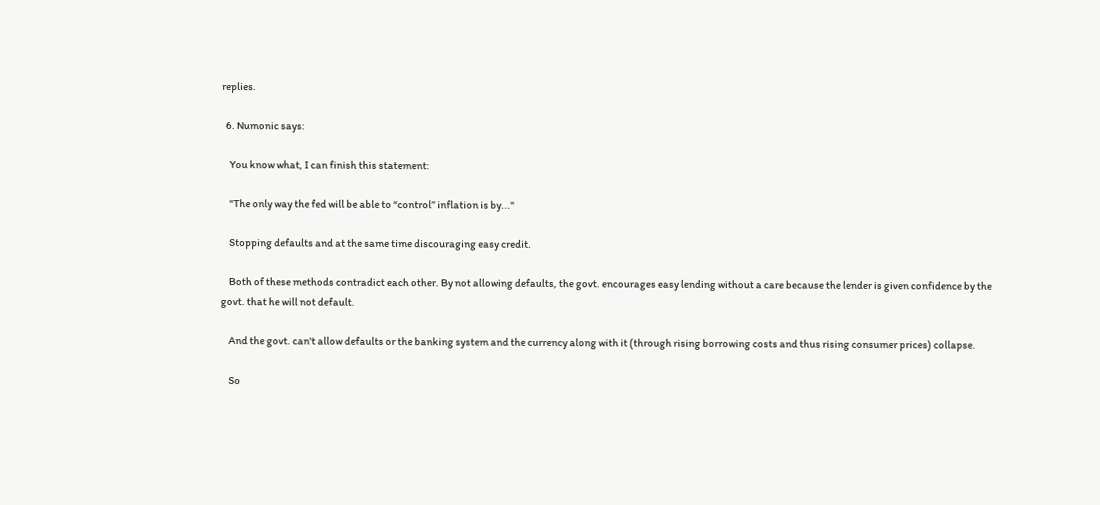replies.

  6. Numonic says:

    You know what, I can finish this statement:

    "The only way the fed will be able to “control” inflation is by..."

    Stopping defaults and at the same time discouraging easy credit.

    Both of these methods contradict each other. By not allowing defaults, the govt. encourages easy lending without a care because the lender is given confidence by the govt. that he will not default.

    And the govt. can't allow defaults or the banking system and the currency along with it (through rising borrowing costs and thus rising consumer prices) collapse.

    So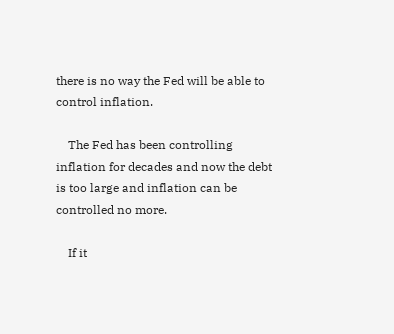there is no way the Fed will be able to control inflation.

    The Fed has been controlling inflation for decades and now the debt is too large and inflation can be controlled no more.

    If it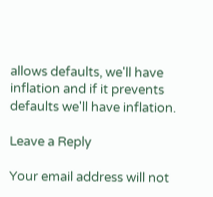allows defaults, we'll have inflation and if it prevents defaults we'll have inflation.

Leave a Reply

Your email address will not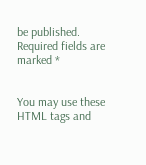be published. Required fields are marked *


You may use these HTML tags and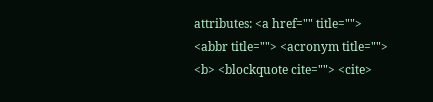attributes: <a href="" title=""> <abbr title=""> <acronym title=""> <b> <blockquote cite=""> <cite>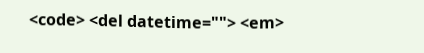<code> <del datetime=""> <em>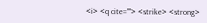<i> <q cite=""> <strike> <strong>